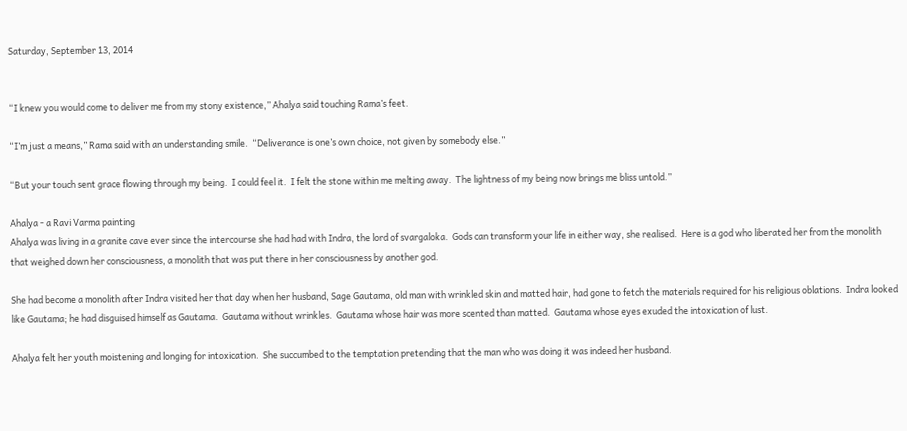Saturday, September 13, 2014


“I knew you would come to deliver me from my stony existence,” Ahalya said touching Rama’s feet.

“I’m just a means,” Rama said with an understanding smile.  “Deliverance is one’s own choice, not given by somebody else.”

“But your touch sent grace flowing through my being.  I could feel it.  I felt the stone within me melting away.  The lightness of my being now brings me bliss untold.”

Ahalya - a Ravi Varma painting
Ahalya was living in a granite cave ever since the intercourse she had had with Indra, the lord of svargaloka.  Gods can transform your life in either way, she realised.  Here is a god who liberated her from the monolith that weighed down her consciousness, a monolith that was put there in her consciousness by another god.

She had become a monolith after Indra visited her that day when her husband, Sage Gautama, old man with wrinkled skin and matted hair, had gone to fetch the materials required for his religious oblations.  Indra looked like Gautama; he had disguised himself as Gautama.  Gautama without wrinkles.  Gautama whose hair was more scented than matted.  Gautama whose eyes exuded the intoxication of lust.

Ahalya felt her youth moistening and longing for intoxication.  She succumbed to the temptation pretending that the man who was doing it was indeed her husband.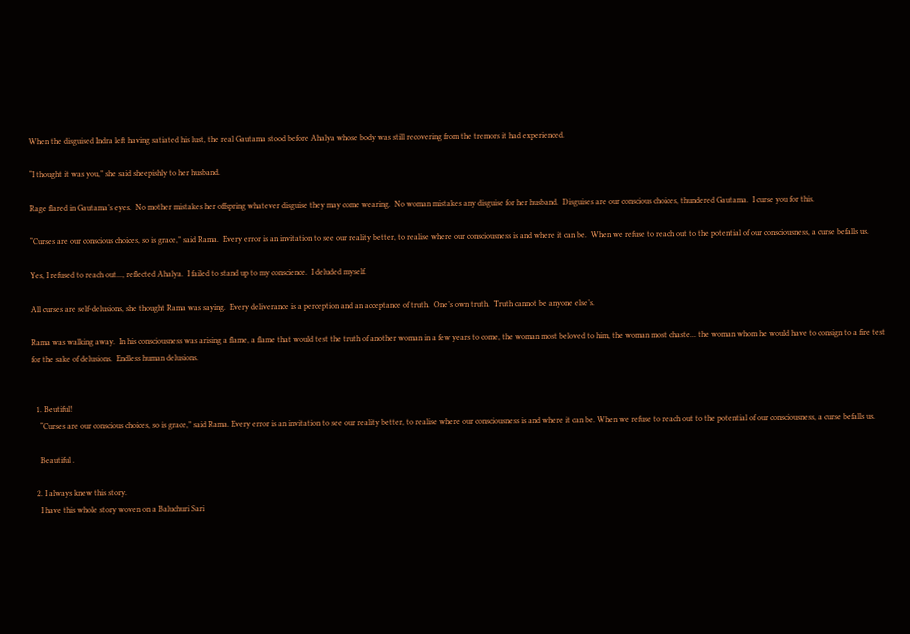When the disguised Indra left having satiated his lust, the real Gautama stood before Ahalya whose body was still recovering from the tremors it had experienced.

“I thought it was you,” she said sheepishly to her husband.

Rage flared in Gautama’s eyes.  No mother mistakes her offspring whatever disguise they may come wearing.  No woman mistakes any disguise for her husband.  Disguises are our conscious choices, thundered Gautama.  I curse you for this.

“Curses are our conscious choices, so is grace,” said Rama.  Every error is an invitation to see our reality better, to realise where our consciousness is and where it can be.  When we refuse to reach out to the potential of our consciousness, a curse befalls us.

Yes, I refused to reach out..., reflected Ahalya.  I failed to stand up to my conscience.  I deluded myself.

All curses are self-delusions, she thought Rama was saying.  Every deliverance is a perception and an acceptance of truth.  One’s own truth.  Truth cannot be anyone else’s.

Rama was walking away.  In his consciousness was arising a flame, a flame that would test the truth of another woman in a few years to come, the woman most beloved to him, the woman most chaste... the woman whom he would have to consign to a fire test for the sake of delusions.  Endless human delusions.


  1. Beutiful!
    “Curses are our conscious choices, so is grace,” said Rama. Every error is an invitation to see our reality better, to realise where our consciousness is and where it can be. When we refuse to reach out to the potential of our consciousness, a curse befalls us.

    Beautiful .

  2. I always knew this story.
    I have this whole story woven on a Baluchuri Sari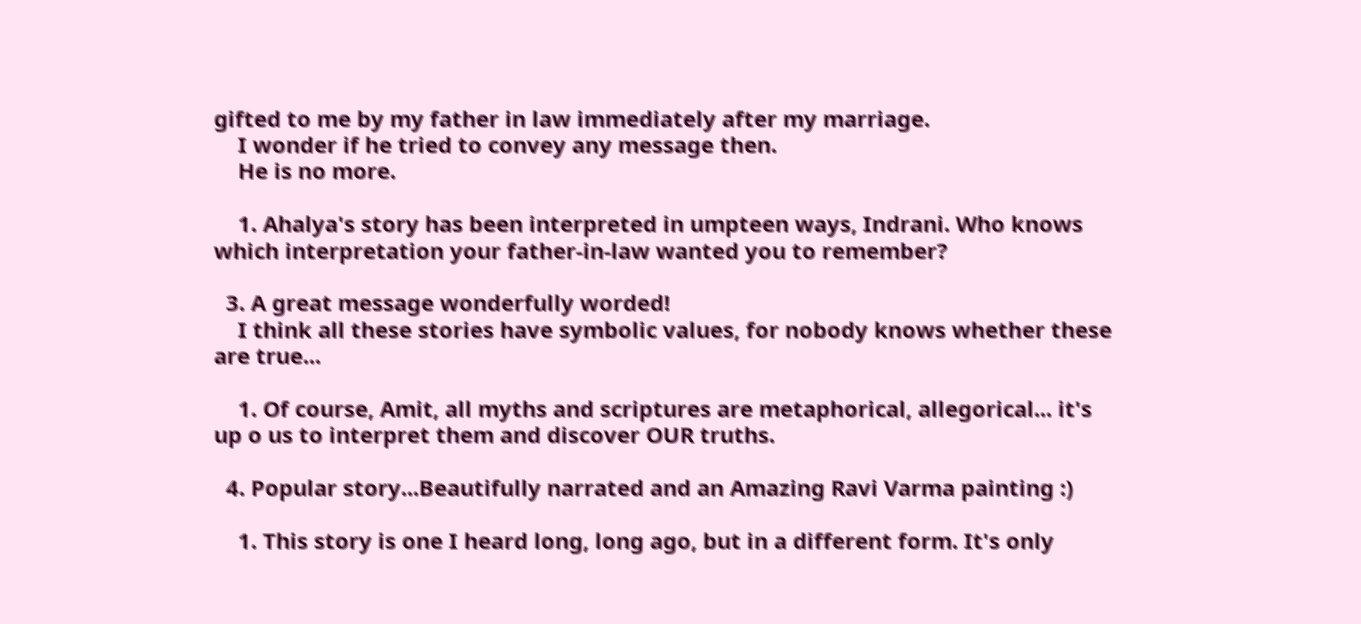gifted to me by my father in law immediately after my marriage.
    I wonder if he tried to convey any message then.
    He is no more.

    1. Ahalya's story has been interpreted in umpteen ways, Indrani. Who knows which interpretation your father-in-law wanted you to remember?

  3. A great message wonderfully worded!
    I think all these stories have symbolic values, for nobody knows whether these are true...

    1. Of course, Amit, all myths and scriptures are metaphorical, allegorical... it's up o us to interpret them and discover OUR truths.

  4. Popular story...Beautifully narrated and an Amazing Ravi Varma painting :)

    1. This story is one I heard long, long ago, but in a different form. It's only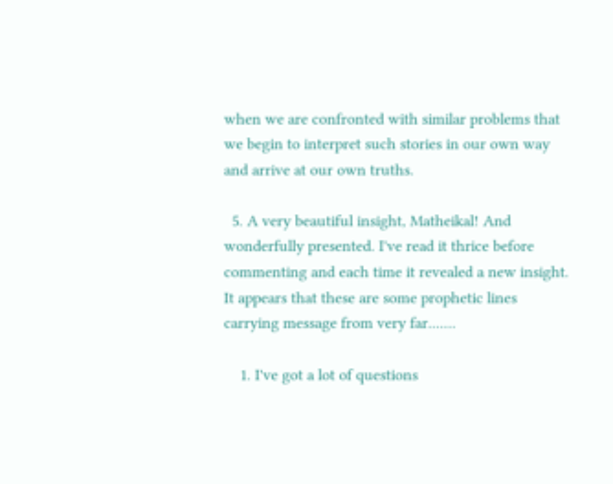when we are confronted with similar problems that we begin to interpret such stories in our own way and arrive at our own truths.

  5. A very beautiful insight, Matheikal! And wonderfully presented. I've read it thrice before commenting and each time it revealed a new insight. It appears that these are some prophetic lines carrying message from very far.......

    1. I've got a lot of questions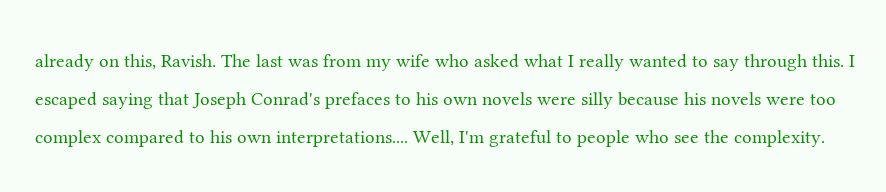already on this, Ravish. The last was from my wife who asked what I really wanted to say through this. I escaped saying that Joseph Conrad's prefaces to his own novels were silly because his novels were too complex compared to his own interpretations.... Well, I'm grateful to people who see the complexity.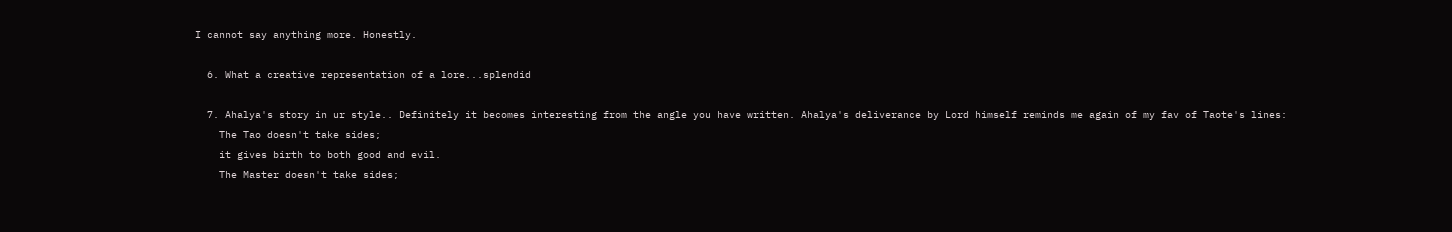I cannot say anything more. Honestly.

  6. What a creative representation of a lore...splendid

  7. Ahalya's story in ur style.. Definitely it becomes interesting from the angle you have written. Ahalya's deliverance by Lord himself reminds me again of my fav of Taote's lines:
    The Tao doesn't take sides;
    it gives birth to both good and evil.
    The Master doesn't take sides;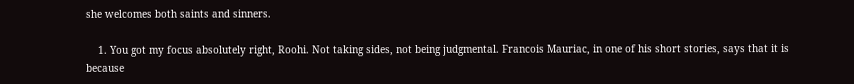she welcomes both saints and sinners.

    1. You got my focus absolutely right, Roohi. Not taking sides, not being judgmental. Francois Mauriac, in one of his short stories, says that it is because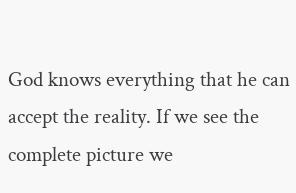God knows everything that he can accept the reality. If we see the complete picture we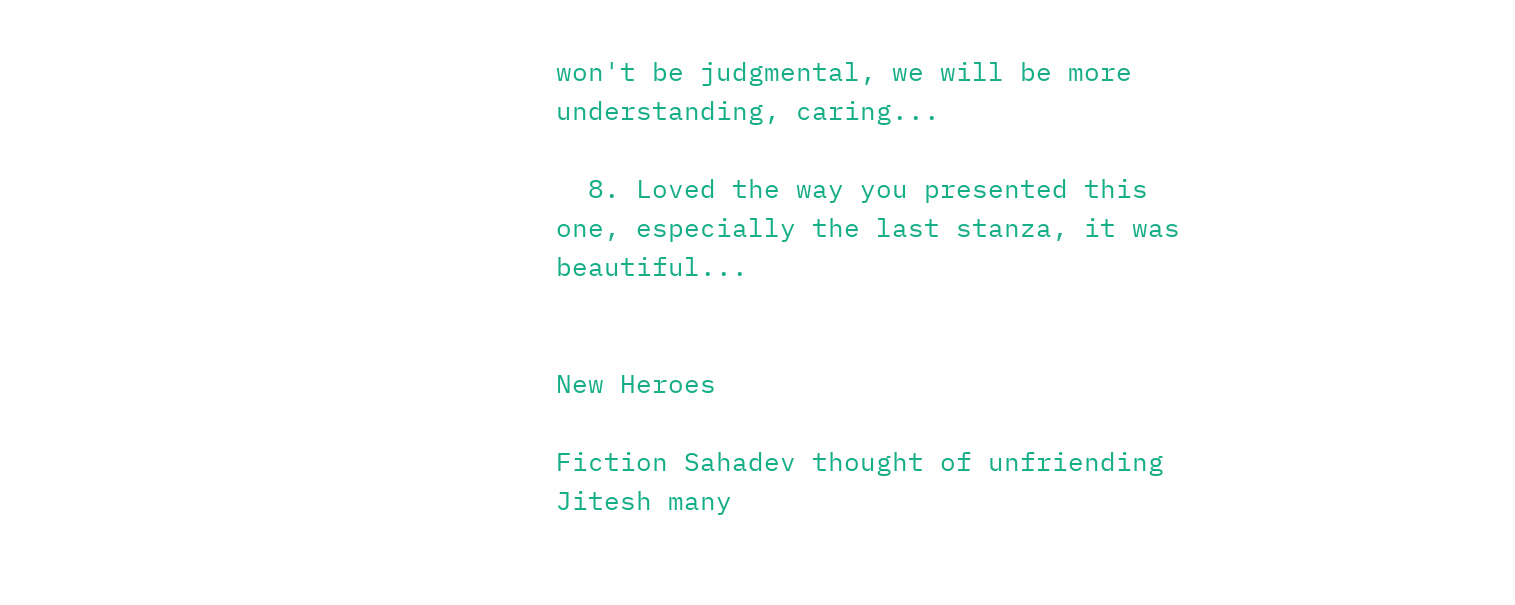won't be judgmental, we will be more understanding, caring...

  8. Loved the way you presented this one, especially the last stanza, it was beautiful...


New Heroes

Fiction Sahadev thought of unfriending Jitesh many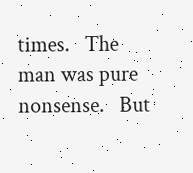times.   The man was pure nonsense.   But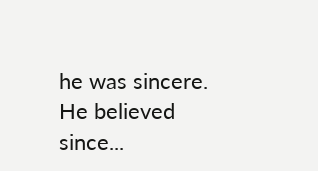he was sincere.   He believed since...